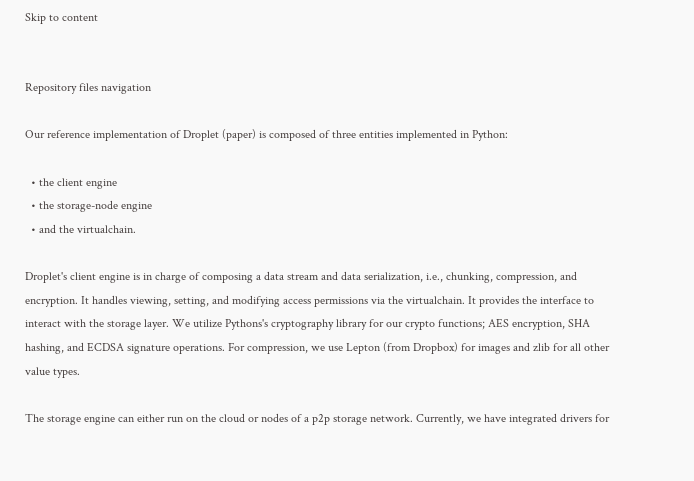Skip to content


Repository files navigation

Our reference implementation of Droplet (paper) is composed of three entities implemented in Python:

  • the client engine
  • the storage-node engine
  • and the virtualchain.

Droplet's client engine is in charge of composing a data stream and data serialization, i.e., chunking, compression, and encryption. It handles viewing, setting, and modifying access permissions via the virtualchain. It provides the interface to interact with the storage layer. We utilize Pythons's cryptography library for our crypto functions; AES encryption, SHA hashing, and ECDSA signature operations. For compression, we use Lepton (from Dropbox) for images and zlib for all other value types.

The storage engine can either run on the cloud or nodes of a p2p storage network. Currently, we have integrated drivers for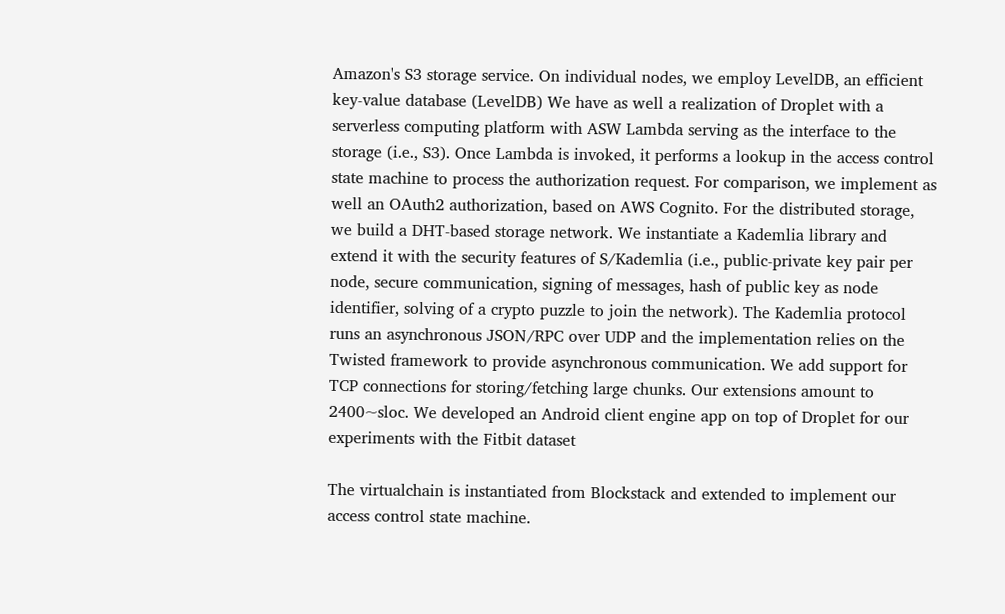Amazon's S3 storage service. On individual nodes, we employ LevelDB, an efficient key-value database (LevelDB) We have as well a realization of Droplet with a serverless computing platform with ASW Lambda serving as the interface to the storage (i.e., S3). Once Lambda is invoked, it performs a lookup in the access control state machine to process the authorization request. For comparison, we implement as well an OAuth2 authorization, based on AWS Cognito. For the distributed storage, we build a DHT-based storage network. We instantiate a Kademlia library and extend it with the security features of S/Kademlia (i.e., public-private key pair per node, secure communication, signing of messages, hash of public key as node identifier, solving of a crypto puzzle to join the network). The Kademlia protocol runs an asynchronous JSON/RPC over UDP and the implementation relies on the Twisted framework to provide asynchronous communication. We add support for TCP connections for storing/fetching large chunks. Our extensions amount to 2400~sloc. We developed an Android client engine app on top of Droplet for our experiments with the Fitbit dataset

The virtualchain is instantiated from Blockstack and extended to implement our access control state machine.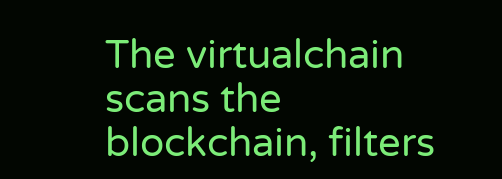The virtualchain scans the blockchain, filters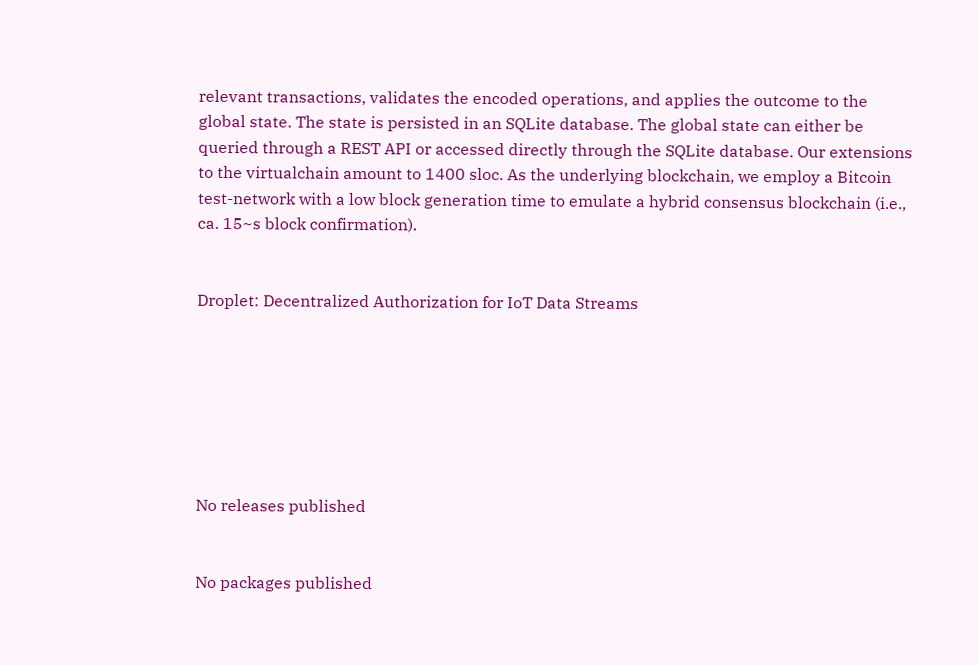relevant transactions, validates the encoded operations, and applies the outcome to the global state. The state is persisted in an SQLite database. The global state can either be queried through a REST API or accessed directly through the SQLite database. Our extensions to the virtualchain amount to 1400 sloc. As the underlying blockchain, we employ a Bitcoin test-network with a low block generation time to emulate a hybrid consensus blockchain (i.e., ca. 15~s block confirmation).


Droplet: Decentralized Authorization for IoT Data Streams







No releases published


No packages published